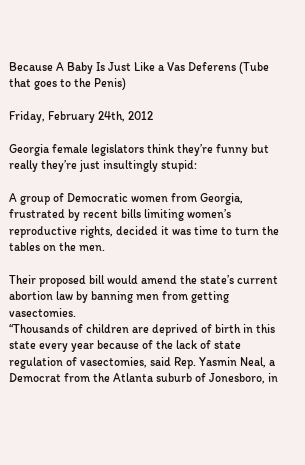Because A Baby Is Just Like a Vas Deferens (Tube that goes to the Penis)

Friday, February 24th, 2012

Georgia female legislators think they’re funny but really they’re just insultingly stupid:

A group of Democratic women from Georgia, frustrated by recent bills limiting women’s reproductive rights, decided it was time to turn the tables on the men.

Their proposed bill would amend the state’s current abortion law by banning men from getting vasectomies.
“Thousands of children are deprived of birth in this state every year because of the lack of state regulation of vasectomies, said Rep. Yasmin Neal, a Democrat from the Atlanta suburb of Jonesboro, in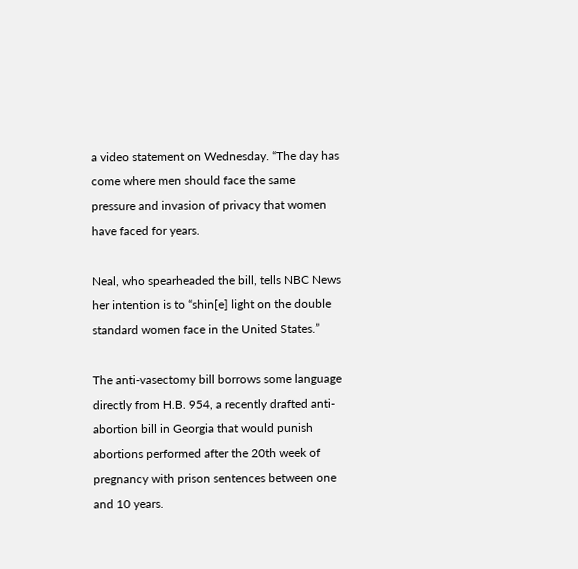a video statement on Wednesday. “The day has come where men should face the same pressure and invasion of privacy that women have faced for years.

Neal, who spearheaded the bill, tells NBC News her intention is to “shin[e] light on the double standard women face in the United States.”

The anti-vasectomy bill borrows some language directly from H.B. 954, a recently drafted anti-abortion bill in Georgia that would punish abortions performed after the 20th week of pregnancy with prison sentences between one and 10 years.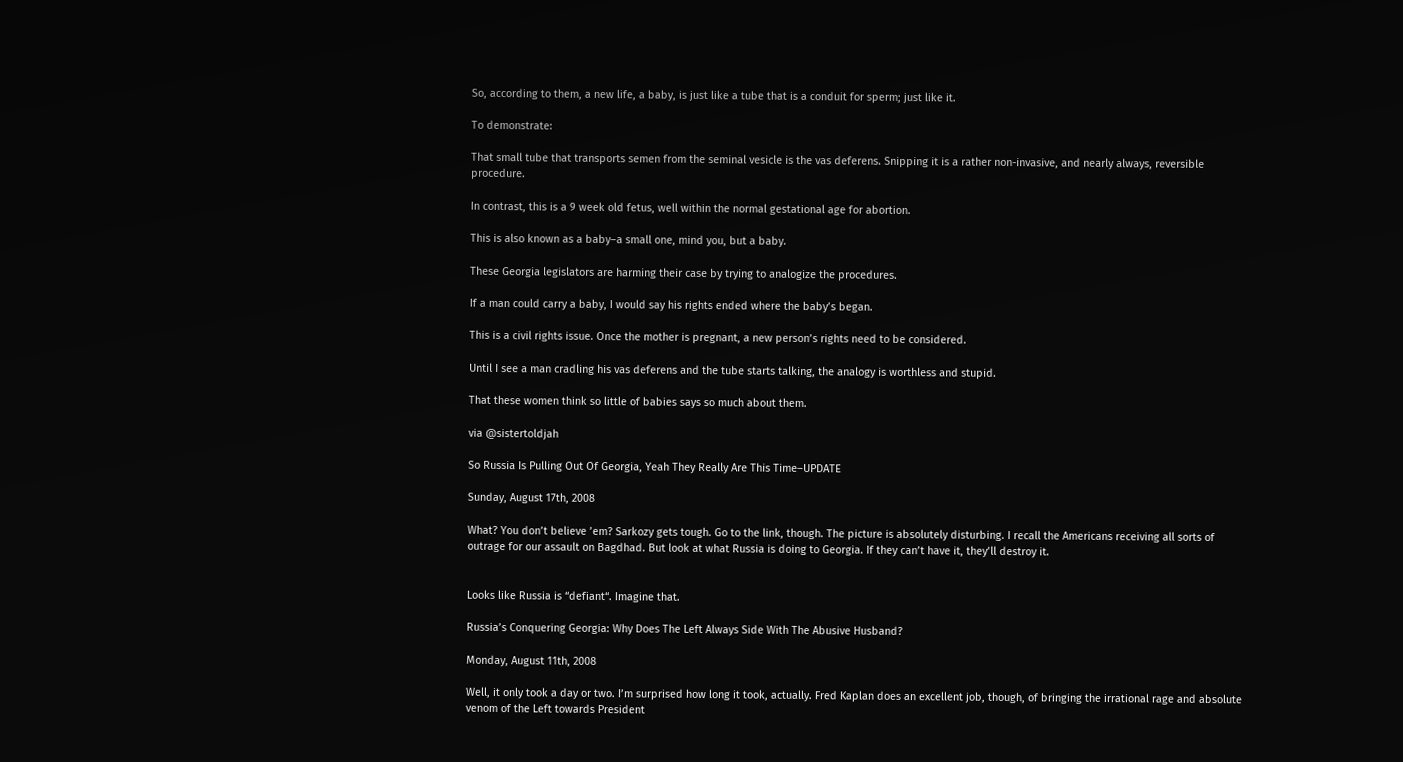So, according to them, a new life, a baby, is just like a tube that is a conduit for sperm; just like it.

To demonstrate:

That small tube that transports semen from the seminal vesicle is the vas deferens. Snipping it is a rather non-invasive, and nearly always, reversible procedure.

In contrast, this is a 9 week old fetus, well within the normal gestational age for abortion.

This is also known as a baby–a small one, mind you, but a baby.

These Georgia legislators are harming their case by trying to analogize the procedures.

If a man could carry a baby, I would say his rights ended where the baby’s began.

This is a civil rights issue. Once the mother is pregnant, a new person’s rights need to be considered.

Until I see a man cradling his vas deferens and the tube starts talking, the analogy is worthless and stupid.

That these women think so little of babies says so much about them.

via @sistertoldjah

So Russia Is Pulling Out Of Georgia, Yeah They Really Are This Time–UPDATE

Sunday, August 17th, 2008

What? You don’t believe ’em? Sarkozy gets tough. Go to the link, though. The picture is absolutely disturbing. I recall the Americans receiving all sorts of outrage for our assault on Bagdhad. But look at what Russia is doing to Georgia. If they can’t have it, they’ll destroy it.


Looks like Russia is “defiant“. Imagine that.

Russia’s Conquering Georgia: Why Does The Left Always Side With The Abusive Husband?

Monday, August 11th, 2008

Well, it only took a day or two. I’m surprised how long it took, actually. Fred Kaplan does an excellent job, though, of bringing the irrational rage and absolute venom of the Left towards President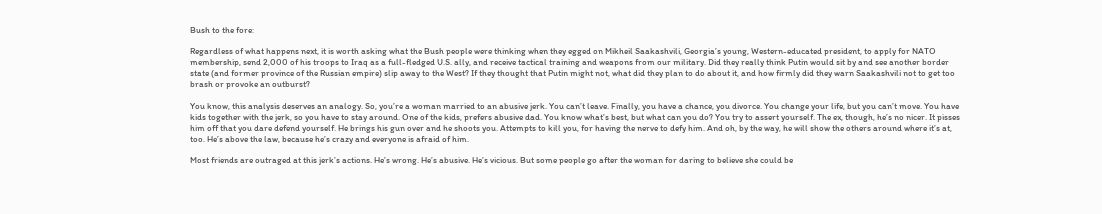Bush to the fore:

Regardless of what happens next, it is worth asking what the Bush people were thinking when they egged on Mikheil Saakashvili, Georgia’s young, Western-educated president, to apply for NATO membership, send 2,000 of his troops to Iraq as a full-fledged U.S. ally, and receive tactical training and weapons from our military. Did they really think Putin would sit by and see another border state (and former province of the Russian empire) slip away to the West? If they thought that Putin might not, what did they plan to do about it, and how firmly did they warn Saakashvili not to get too brash or provoke an outburst?

You know, this analysis deserves an analogy. So, you’re a woman married to an abusive jerk. You can’t leave. Finally, you have a chance, you divorce. You change your life, but you can’t move. You have kids together with the jerk, so you have to stay around. One of the kids, prefers abusive dad. You know what’s best, but what can you do? You try to assert yourself. The ex, though, he’s no nicer. It pisses him off that you dare defend yourself. He brings his gun over and he shoots you. Attempts to kill you, for having the nerve to defy him. And oh, by the way, he will show the others around where it’s at, too. He’s above the law, because he’s crazy and everyone is afraid of him.

Most friends are outraged at this jerk’s actions. He’s wrong. He’s abusive. He’s vicious. But some people go after the woman for daring to believe she could be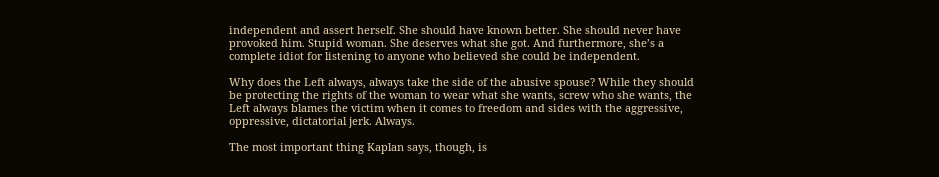independent and assert herself. She should have known better. She should never have provoked him. Stupid woman. She deserves what she got. And furthermore, she’s a complete idiot for listening to anyone who believed she could be independent.

Why does the Left always, always take the side of the abusive spouse? While they should be protecting the rights of the woman to wear what she wants, screw who she wants, the Left always blames the victim when it comes to freedom and sides with the aggressive, oppressive, dictatorial jerk. Always.

The most important thing Kaplan says, though, is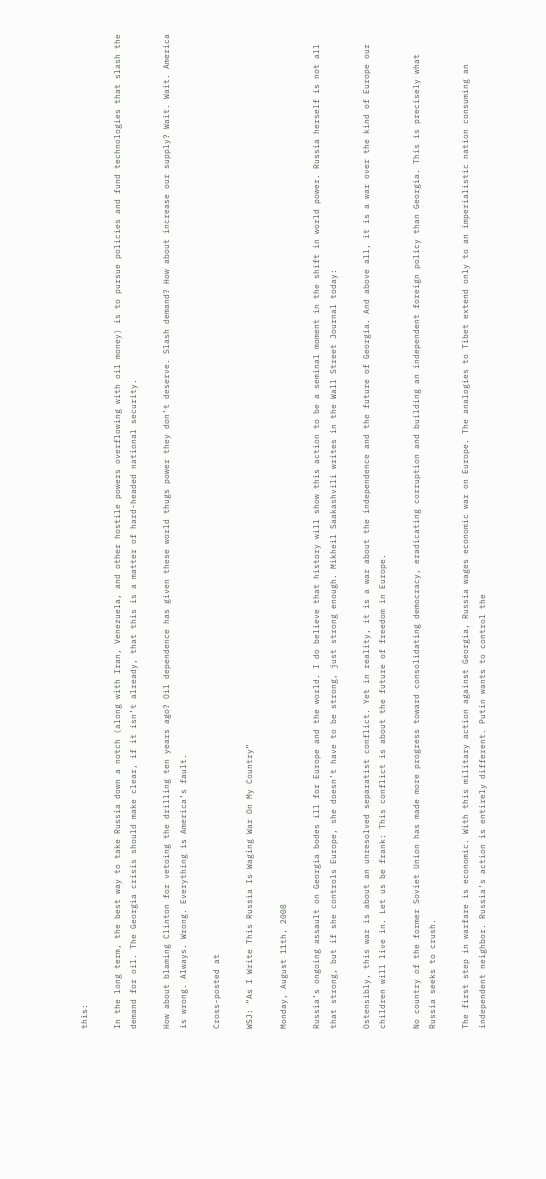this:

In the long term, the best way to take Russia down a notch (along with Iran, Venezuela, and other hostile powers overflowing with oil money) is to pursue policies and fund technologies that slash the demand for oil. The Georgia crisis should make clear, if it isn’t already, that this is a matter of hard-headed national security.

How about blaming Clinton for vetoing the drilling ten years ago? Oil dependence has given these world thugs power they don’t deserve. Slash demand? How about increase our supply? Wait. Wait. America is wrong. Always. Wrong. Everything is America’s fault.

Cross-posted at

WSJ: “As I Write This Russia Is Waging War On My Country”

Monday, August 11th, 2008

Russia’s ongoing assault on Georgia bodes ill for Europe and the world. I do believe that history will show this action to be a seminal moment in the shift in world power. Russia herself is not all that strong, but if she controls Europe, she doesn’t have to be strong, just strong enough. Mikheil Saakashvili writes in the Wall Street Journal today:

Ostensibly, this war is about an unresolved separatist conflict. Yet in reality, it is a war about the independence and the future of Georgia. And above all, it is a war over the kind of Europe our children will live in. Let us be frank: This conflict is about the future of freedom in Europe.

No country of the former Soviet Union has made more progress toward consolidating democracy, eradicating corruption and building an independent foreign policy than Georgia. This is precisely what Russia seeks to crush.

The first step in warfare is economic. With this military action against Georgia, Russia wages economic war on Europe. The analogies to Tibet extend only to an imperialistic nation consuming an independent neighbor. Russia’s action is entirely different. Putin wants to control the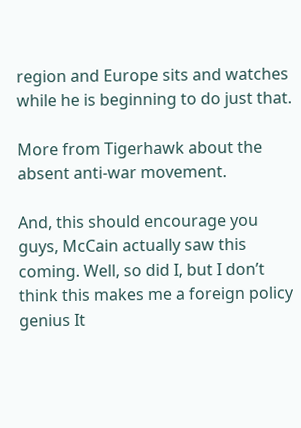region and Europe sits and watches while he is beginning to do just that.

More from Tigerhawk about the absent anti-war movement.

And, this should encourage you guys, McCain actually saw this coming. Well, so did I, but I don’t think this makes me a foreign policy genius It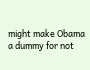might make Obama a dummy for not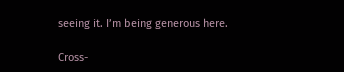seeing it. I’m being generous here.

Cross-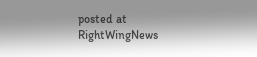posted at RightWingNews